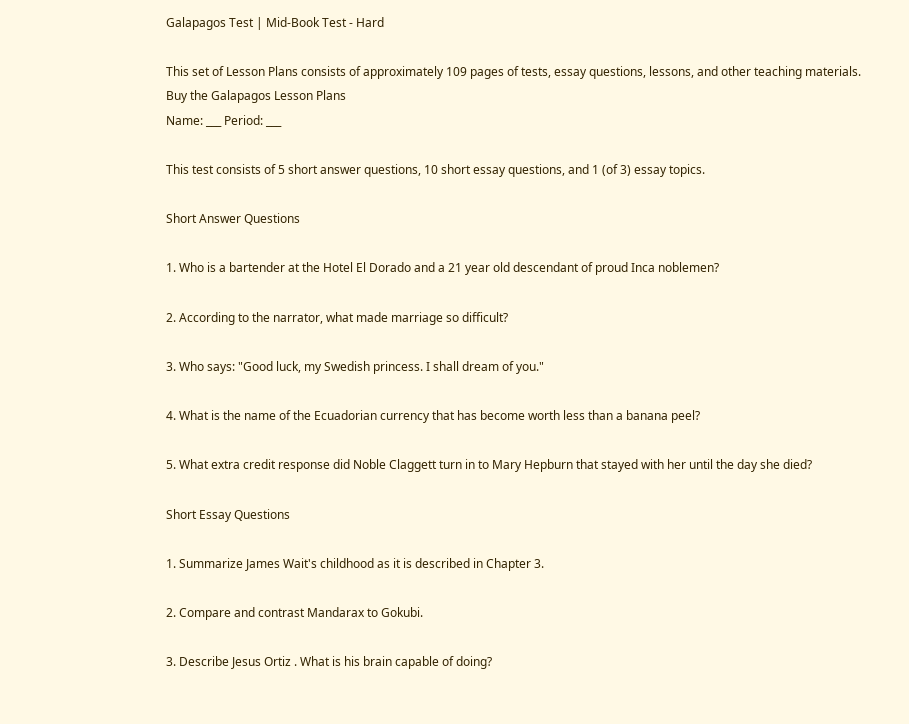Galapagos Test | Mid-Book Test - Hard

This set of Lesson Plans consists of approximately 109 pages of tests, essay questions, lessons, and other teaching materials.
Buy the Galapagos Lesson Plans
Name: ___ Period: ___

This test consists of 5 short answer questions, 10 short essay questions, and 1 (of 3) essay topics.

Short Answer Questions

1. Who is a bartender at the Hotel El Dorado and a 21 year old descendant of proud Inca noblemen?

2. According to the narrator, what made marriage so difficult?

3. Who says: "Good luck, my Swedish princess. I shall dream of you."

4. What is the name of the Ecuadorian currency that has become worth less than a banana peel?

5. What extra credit response did Noble Claggett turn in to Mary Hepburn that stayed with her until the day she died?

Short Essay Questions

1. Summarize James Wait's childhood as it is described in Chapter 3.

2. Compare and contrast Mandarax to Gokubi.

3. Describe Jesus Ortiz . What is his brain capable of doing?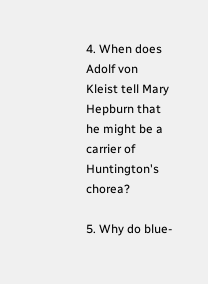4. When does Adolf von Kleist tell Mary Hepburn that he might be a carrier of Huntington's chorea?

5. Why do blue-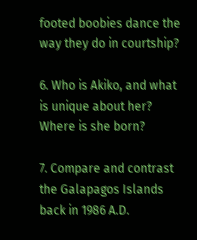footed boobies dance the way they do in courtship?

6. Who is Akiko, and what is unique about her? Where is she born?

7. Compare and contrast the Galapagos Islands back in 1986 A.D.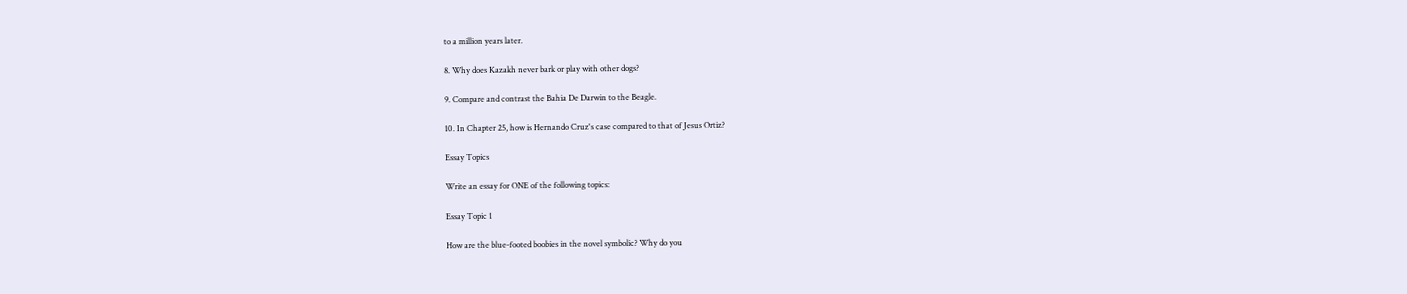to a million years later.

8. Why does Kazakh never bark or play with other dogs?

9. Compare and contrast the Bahia De Darwin to the Beagle.

10. In Chapter 25, how is Hernando Cruz's case compared to that of Jesus Ortiz?

Essay Topics

Write an essay for ONE of the following topics:

Essay Topic 1

How are the blue-footed boobies in the novel symbolic? Why do you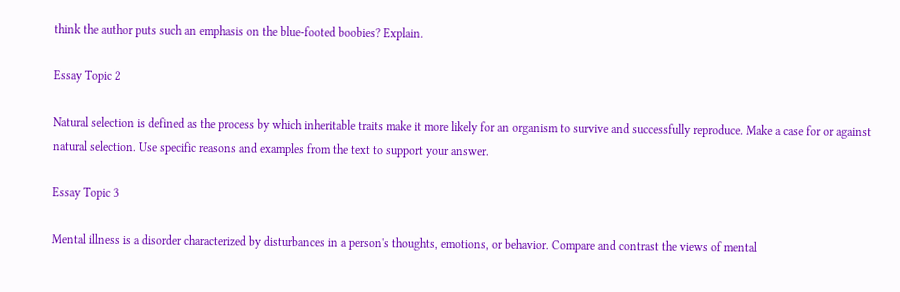think the author puts such an emphasis on the blue-footed boobies? Explain.

Essay Topic 2

Natural selection is defined as the process by which inheritable traits make it more likely for an organism to survive and successfully reproduce. Make a case for or against natural selection. Use specific reasons and examples from the text to support your answer.

Essay Topic 3

Mental illness is a disorder characterized by disturbances in a person's thoughts, emotions, or behavior. Compare and contrast the views of mental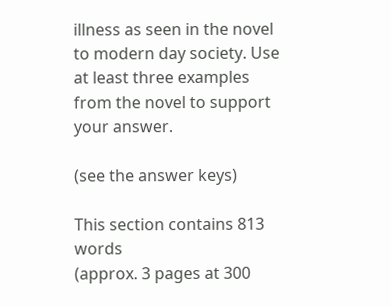illness as seen in the novel to modern day society. Use at least three examples from the novel to support your answer.

(see the answer keys)

This section contains 813 words
(approx. 3 pages at 300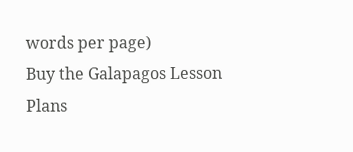words per page)
Buy the Galapagos Lesson Plans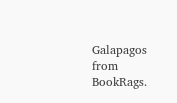Galapagos from BookRags.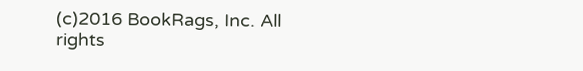(c)2016 BookRags, Inc. All rights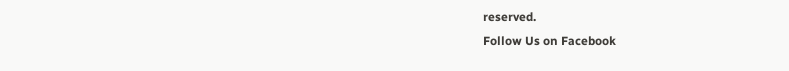reserved.
Follow Us on Facebook